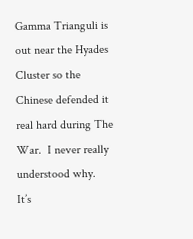Gamma Trianguli is out near the Hyades Cluster so the Chinese defended it real hard during The War.  I never really understood why.  It’s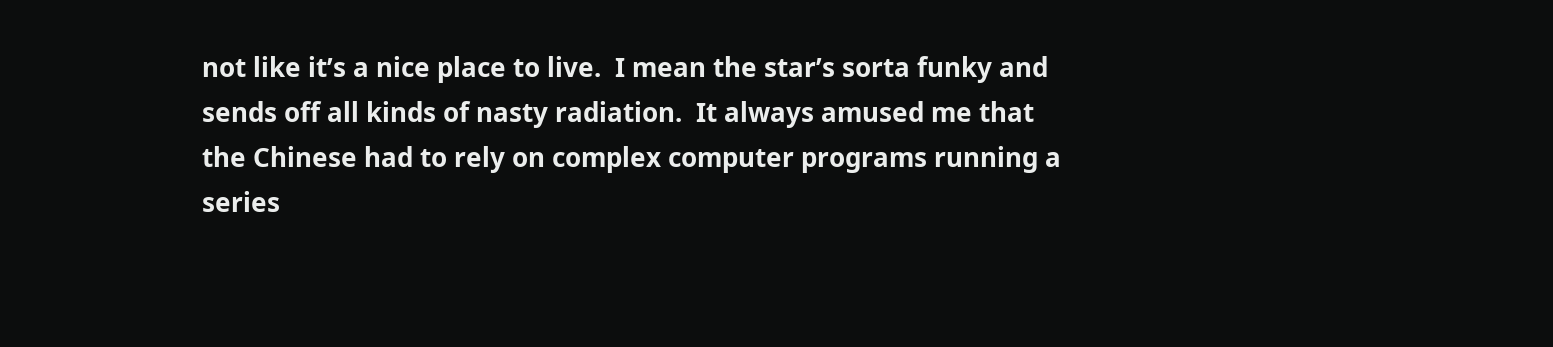not like it’s a nice place to live.  I mean the star’s sorta funky and sends off all kinds of nasty radiation.  It always amused me that the Chinese had to rely on complex computer programs running a series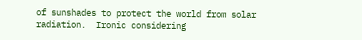of sunshades to protect the world from solar radiation.  Ironic considering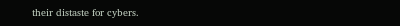their distaste for cybers.